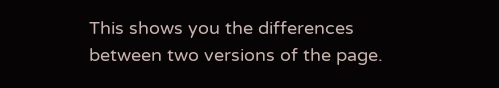This shows you the differences between two versions of the page.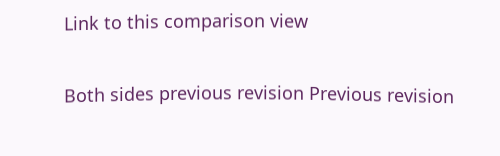Link to this comparison view

Both sides previous revision Previous revision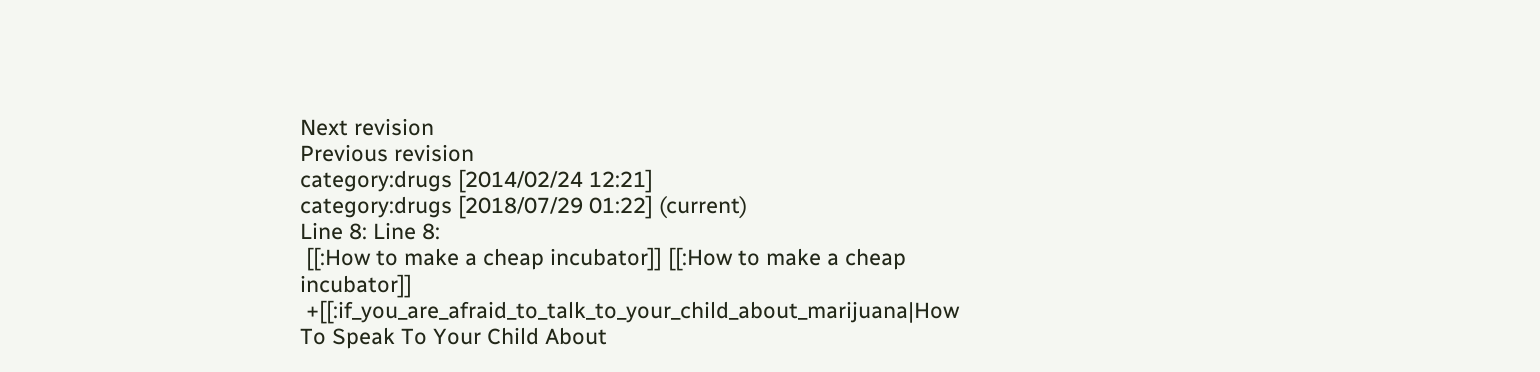Next revision
Previous revision
category:drugs [2014/02/24 12:21]
category:drugs [2018/07/29 01:22] (current)
Line 8: Line 8:
 [[:How to make a cheap incubator]] [[:How to make a cheap incubator]]
 +[[:if_you_are_afraid_to_talk_to_your_child_about_marijuana|How To Speak To Your Child About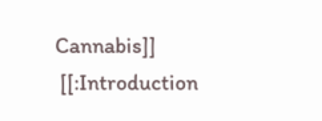Cannabis]]
 [[:Introduction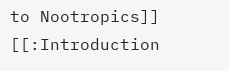to Nootropics]] [[:Introduction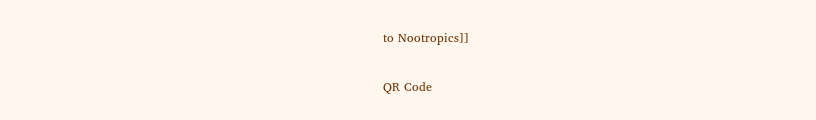to Nootropics]]

QR Code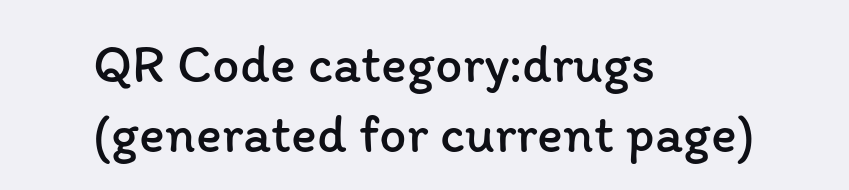QR Code category:drugs (generated for current page)